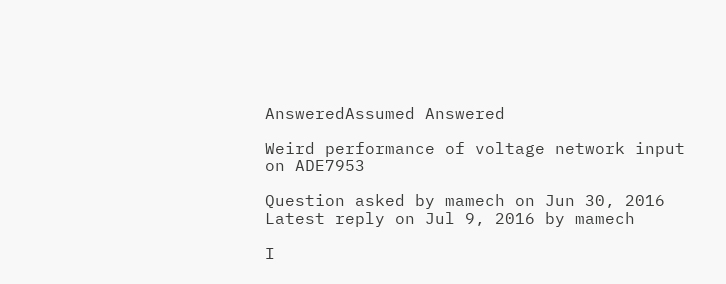AnsweredAssumed Answered

Weird performance of voltage network input on ADE7953

Question asked by mamech on Jun 30, 2016
Latest reply on Jul 9, 2016 by mamech

I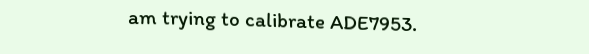am trying to calibrate ADE7953.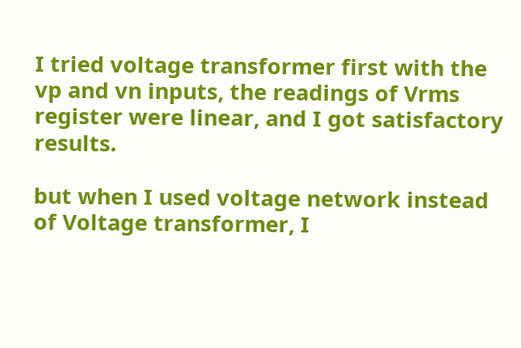I tried voltage transformer first with the vp and vn inputs, the readings of Vrms register were linear, and I got satisfactory results.

but when I used voltage network instead of Voltage transformer, I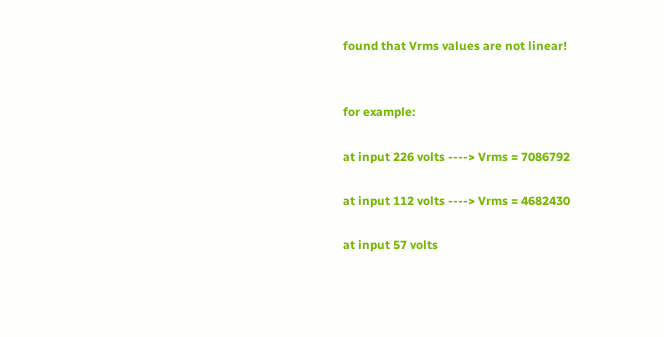found that Vrms values are not linear!


for example:

at input 226 volts ----> Vrms = 7086792

at input 112 volts ----> Vrms = 4682430

at input 57 volts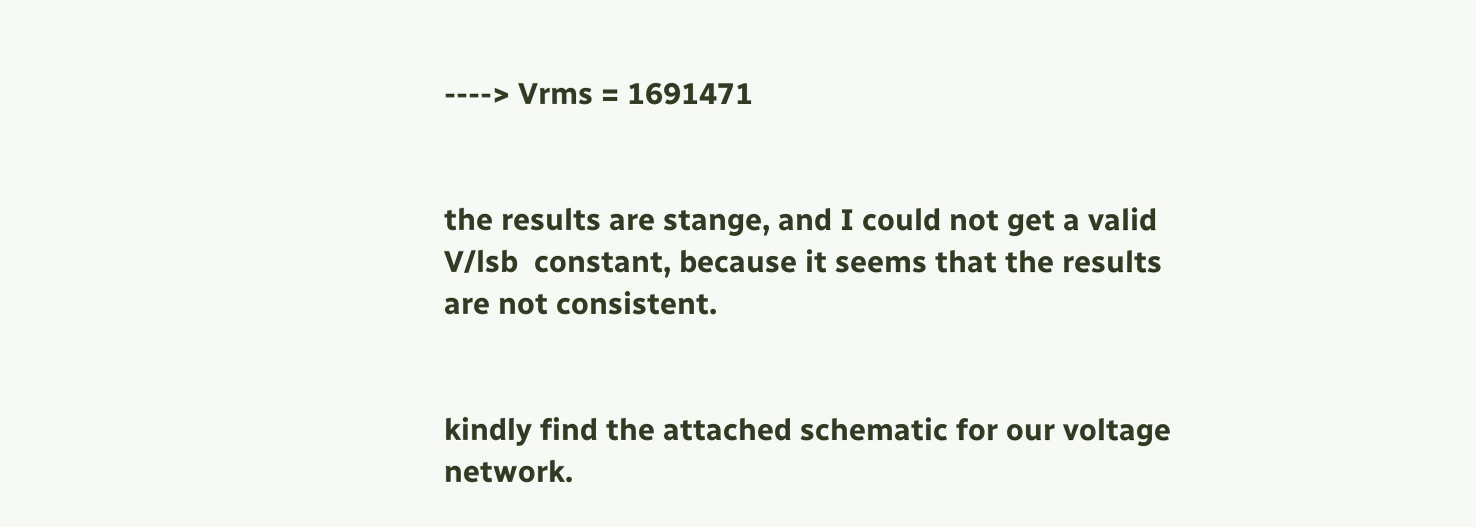----> Vrms = 1691471


the results are stange, and I could not get a valid V/lsb  constant, because it seems that the results are not consistent.


kindly find the attached schematic for our voltage network.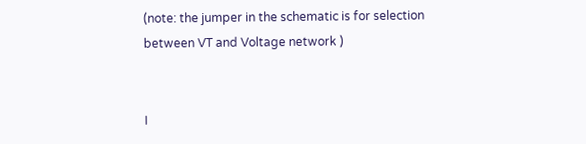(note: the jumper in the schematic is for selection between VT and Voltage network )


I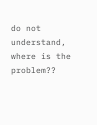do not understand, where is the problem??